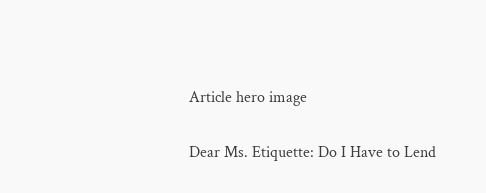Article hero image

Dear Ms. Etiquette: Do I Have to Lend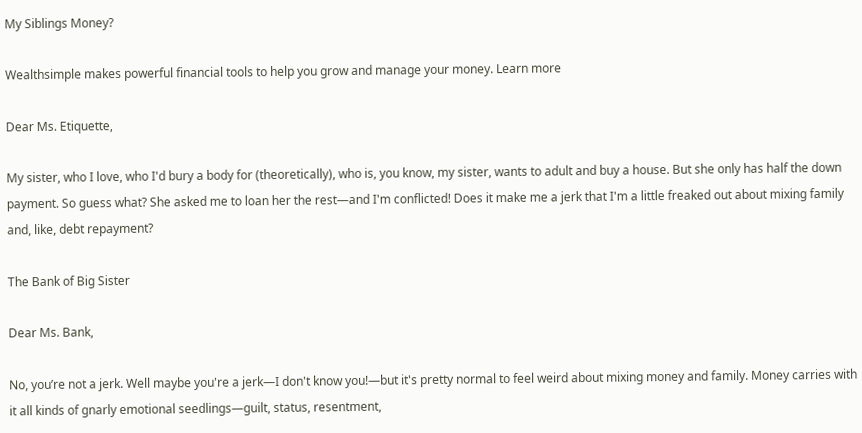My Siblings Money?

Wealthsimple makes powerful financial tools to help you grow and manage your money. Learn more

Dear Ms. Etiquette,

My sister, who I love, who I'd bury a body for (theoretically), who is, you know, my sister, wants to adult and buy a house. But she only has half the down payment. So guess what? She asked me to loan her the rest—and I'm conflicted! Does it make me a jerk that I'm a little freaked out about mixing family and, like, debt repayment?

The Bank of Big Sister

Dear Ms. Bank,

No, you’re not a jerk. Well maybe you're a jerk—I don't know you!—but it's pretty normal to feel weird about mixing money and family. Money carries with it all kinds of gnarly emotional seedlings—guilt, status, resentment,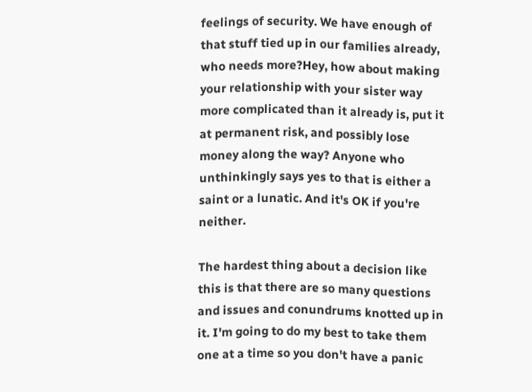feelings of security. We have enough of that stuff tied up in our families already, who needs more?Hey, how about making your relationship with your sister way more complicated than it already is, put it at permanent risk, and possibly lose money along the way? Anyone who unthinkingly says yes to that is either a saint or a lunatic. And it's OK if you're neither.

The hardest thing about a decision like this is that there are so many questions and issues and conundrums knotted up in it. I'm going to do my best to take them one at a time so you don't have a panic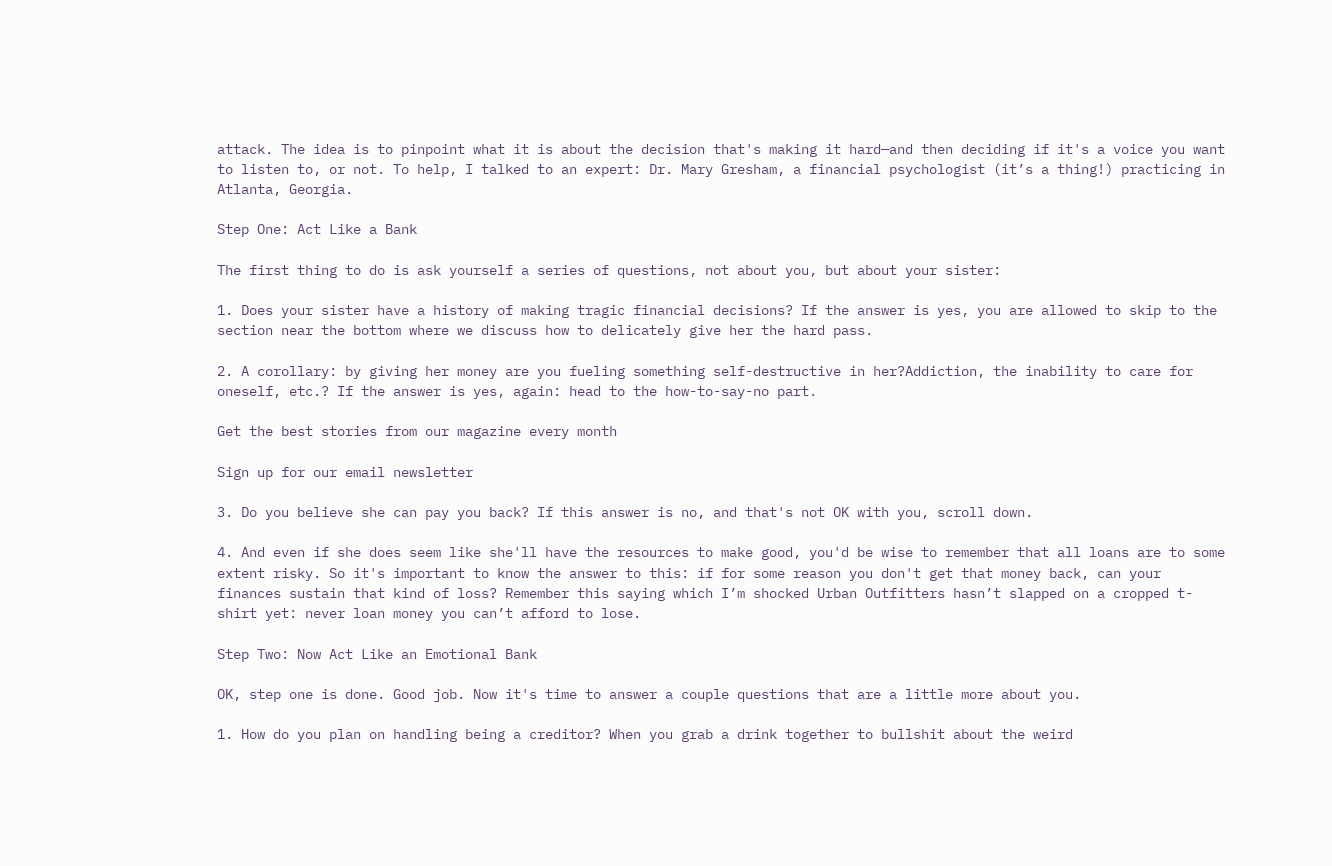attack. The idea is to pinpoint what it is about the decision that's making it hard—and then deciding if it's a voice you want to listen to, or not. To help, I talked to an expert: Dr. Mary Gresham, a financial psychologist (it’s a thing!) practicing in Atlanta, Georgia.

Step One: Act Like a Bank

The first thing to do is ask yourself a series of questions, not about you, but about your sister:

1. Does your sister have a history of making tragic financial decisions? If the answer is yes, you are allowed to skip to the section near the bottom where we discuss how to delicately give her the hard pass.

2. A corollary: by giving her money are you fueling something self-destructive in her?Addiction, the inability to care for oneself, etc.? If the answer is yes, again: head to the how-to-say-no part.

Get the best stories from our magazine every month

Sign up for our email newsletter

3. Do you believe she can pay you back? If this answer is no, and that's not OK with you, scroll down.

4. And even if she does seem like she'll have the resources to make good, you'd be wise to remember that all loans are to some extent risky. So it's important to know the answer to this: if for some reason you don't get that money back, can your finances sustain that kind of loss? Remember this saying which I’m shocked Urban Outfitters hasn’t slapped on a cropped t-shirt yet: never loan money you can’t afford to lose.

Step Two: Now Act Like an Emotional Bank

OK, step one is done. Good job. Now it's time to answer a couple questions that are a little more about you.

1. How do you plan on handling being a creditor? When you grab a drink together to bullshit about the weird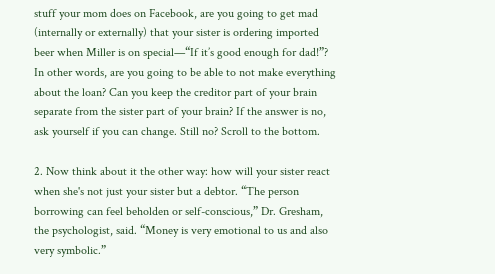stuff your mom does on Facebook, are you going to get mad (internally or externally) that your sister is ordering imported beer when Miller is on special—“If it’s good enough for dad!”? In other words, are you going to be able to not make everything about the loan? Can you keep the creditor part of your brain separate from the sister part of your brain? If the answer is no, ask yourself if you can change. Still no? Scroll to the bottom.

2. Now think about it the other way: how will your sister react when she's not just your sister but a debtor. “The person borrowing can feel beholden or self-conscious,” Dr. Gresham, the psychologist, said. “Money is very emotional to us and also very symbolic.”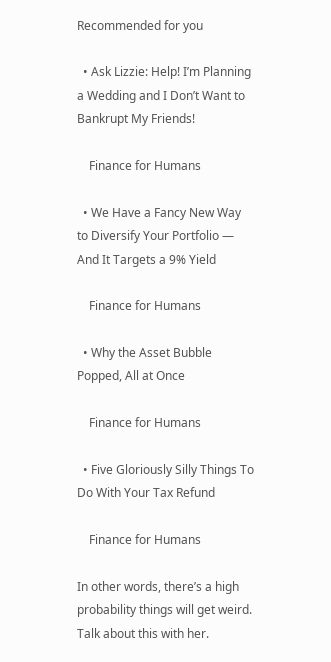Recommended for you

  • Ask Lizzie: Help! I’m Planning a Wedding and I Don’t Want to Bankrupt My Friends!

    Finance for Humans

  • We Have a Fancy New Way to Diversify Your Portfolio — And It Targets a 9% Yield

    Finance for Humans

  • Why the Asset Bubble Popped, All at Once

    Finance for Humans

  • Five Gloriously Silly Things To Do With Your Tax Refund

    Finance for Humans

In other words, there’s a high probability things will get weird. Talk about this with her.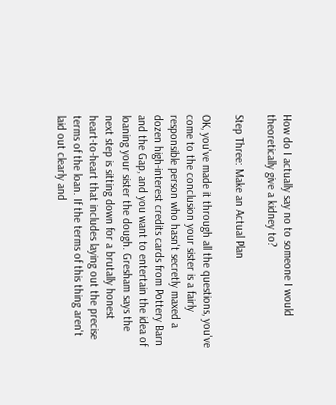How do I actually say no to someone I would theoretically give a kidney to?

Step Three: Make an Actual Plan

OK, you've made it through all the questions, you've come to the conclusion your sister is a fairly responsible person who hasn't secretly maxed a dozen high-interest credits cards from Pottery Barn and the Gap, and you want to entertain the idea of loaning your sister the dough. Gresham says the next step is sitting down for a brutally honest heart-to-heart that includes laying out the precise terms of the loan. If the terms of this thing aren't laid out clearly and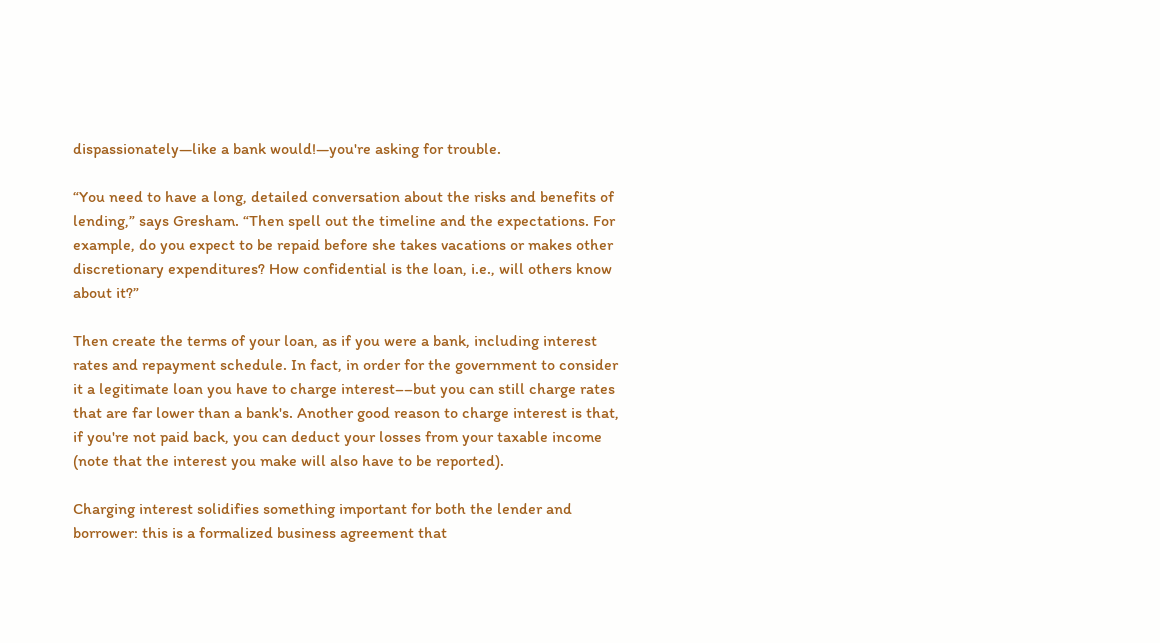dispassionately—like a bank would!—you're asking for trouble.

“You need to have a long, detailed conversation about the risks and benefits of lending,” says Gresham. “Then spell out the timeline and the expectations. For example, do you expect to be repaid before she takes vacations or makes other discretionary expenditures? How confidential is the loan, i.e., will others know about it?”

Then create the terms of your loan, as if you were a bank, including interest rates and repayment schedule. In fact, in order for the government to consider it a legitimate loan you have to charge interest––but you can still charge rates that are far lower than a bank's. Another good reason to charge interest is that, if you're not paid back, you can deduct your losses from your taxable income (note that the interest you make will also have to be reported).

Charging interest solidifies something important for both the lender and borrower: this is a formalized business agreement that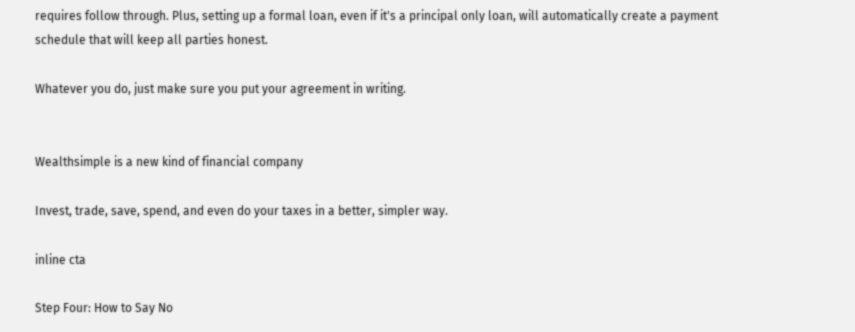requires follow through. Plus, setting up a formal loan, even if it's a principal only loan, will automatically create a payment schedule that will keep all parties honest.

Whatever you do, just make sure you put your agreement in writing.


Wealthsimple is a new kind of financial company

Invest, trade, save, spend, and even do your taxes in a better, simpler way.

inline cta

Step Four: How to Say No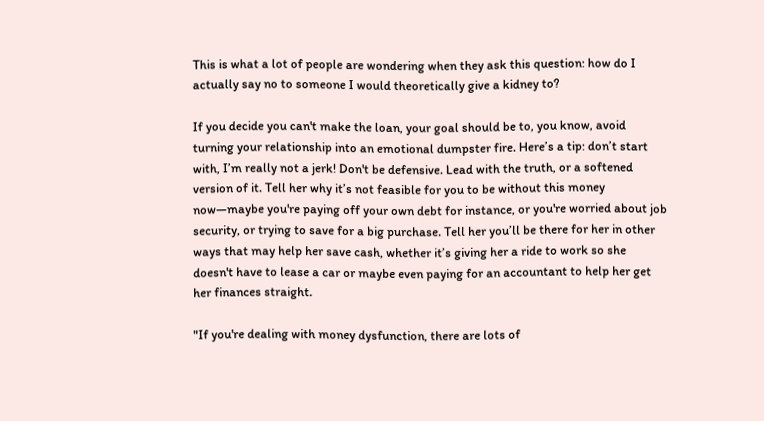This is what a lot of people are wondering when they ask this question: how do I actually say no to someone I would theoretically give a kidney to?

If you decide you can't make the loan, your goal should be to, you know, avoid turning your relationship into an emotional dumpster fire. Here’s a tip: don’t start with, I’m really not a jerk! Don't be defensive. Lead with the truth, or a softened version of it. Tell her why it’s not feasible for you to be without this money now—maybe you're paying off your own debt for instance, or you're worried about job security, or trying to save for a big purchase. Tell her you’ll be there for her in other ways that may help her save cash, whether it’s giving her a ride to work so she doesn't have to lease a car or maybe even paying for an accountant to help her get her finances straight.

"If you're dealing with money dysfunction, there are lots of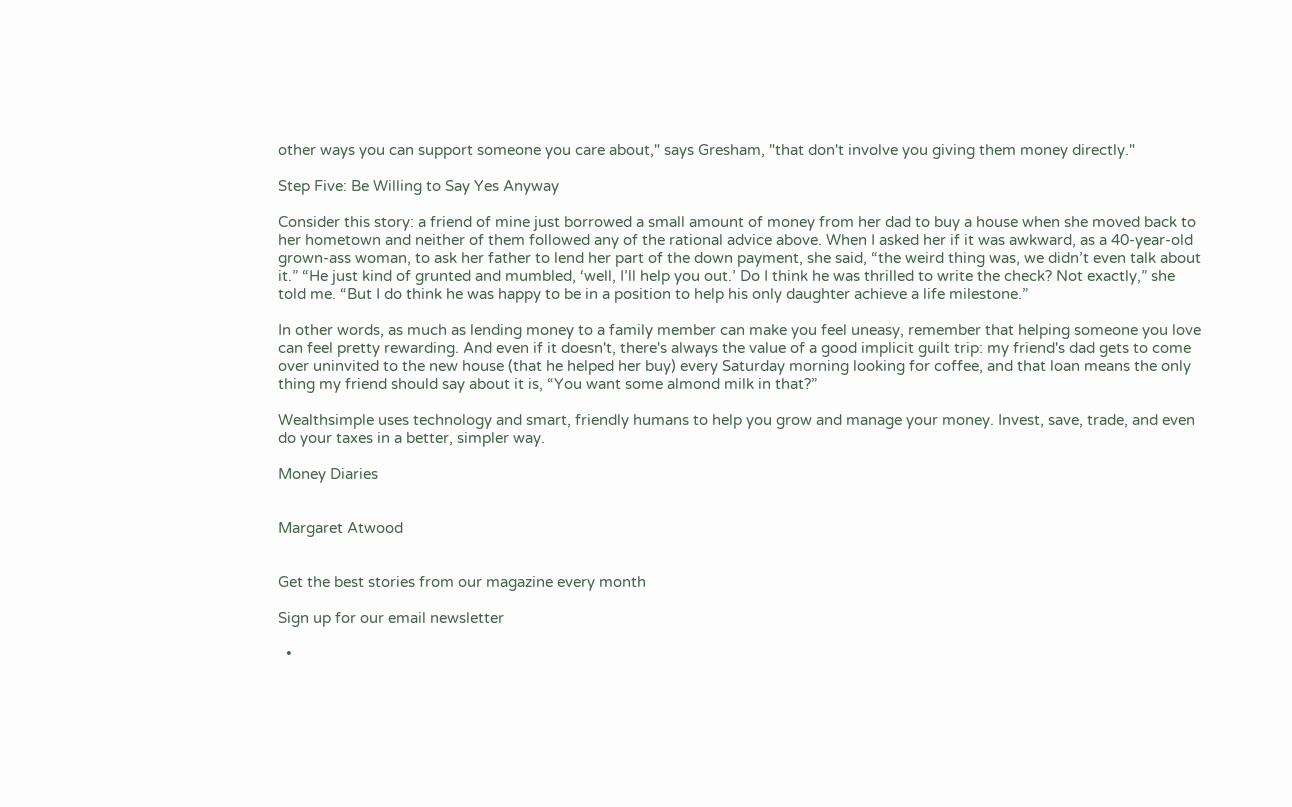other ways you can support someone you care about," says Gresham, "that don't involve you giving them money directly."

Step Five: Be Willing to Say Yes Anyway

Consider this story: a friend of mine just borrowed a small amount of money from her dad to buy a house when she moved back to her hometown and neither of them followed any of the rational advice above. When I asked her if it was awkward, as a 40-year-old grown-ass woman, to ask her father to lend her part of the down payment, she said, “the weird thing was, we didn’t even talk about it.” “He just kind of grunted and mumbled, ‘well, I’ll help you out.’ Do I think he was thrilled to write the check? Not exactly,” she told me. “But I do think he was happy to be in a position to help his only daughter achieve a life milestone.”

In other words, as much as lending money to a family member can make you feel uneasy, remember that helping someone you love can feel pretty rewarding. And even if it doesn't, there's always the value of a good implicit guilt trip: my friend's dad gets to come over uninvited to the new house (that he helped her buy) every Saturday morning looking for coffee, and that loan means the only thing my friend should say about it is, “You want some almond milk in that?”

Wealthsimple uses technology and smart, friendly humans to help you grow and manage your money. Invest, save, trade, and even do your taxes in a better, simpler way.

Money Diaries


Margaret Atwood


Get the best stories from our magazine every month

Sign up for our email newsletter

  •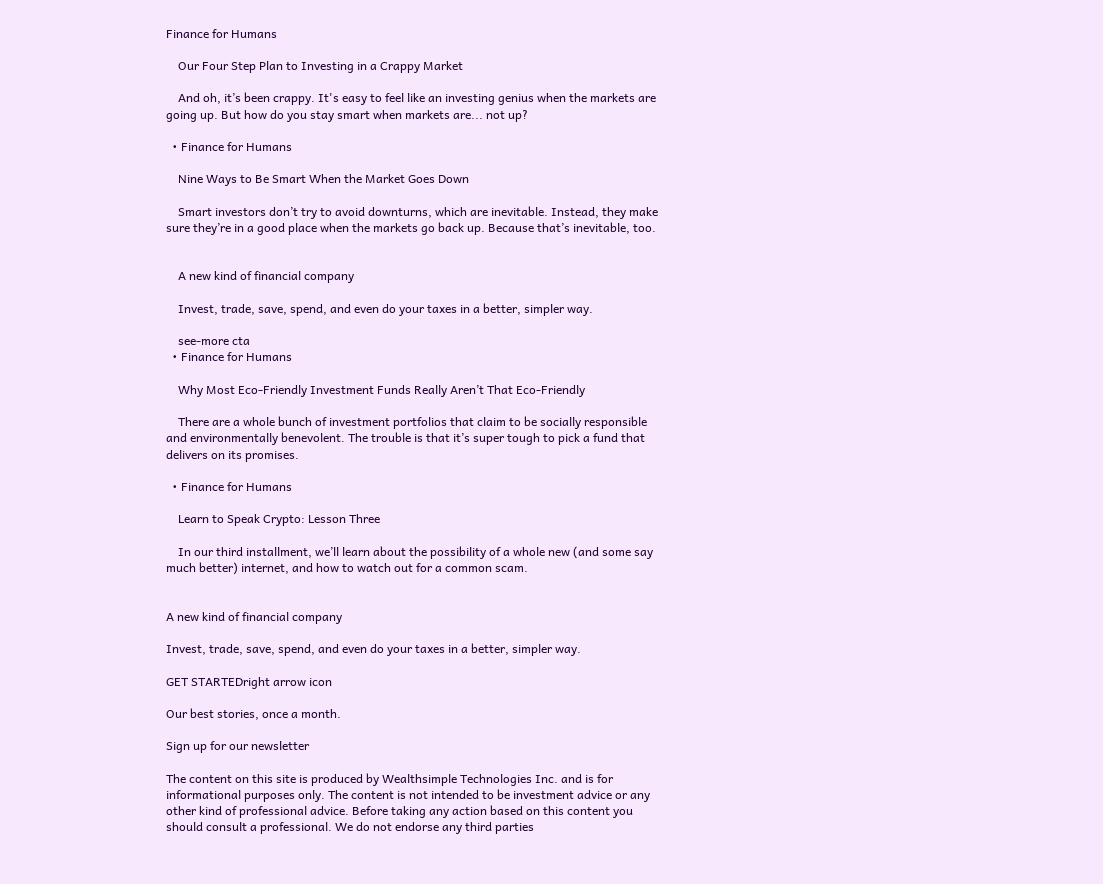Finance for Humans

    Our Four Step Plan to Investing in a Crappy Market

    And oh, it’s been crappy. It's easy to feel like an investing genius when the markets are going up. But how do you stay smart when markets are... not up?

  • Finance for Humans

    Nine Ways to Be Smart When the Market Goes Down

    Smart investors don’t try to avoid downturns, which are inevitable. Instead, they make sure they’re in a good place when the markets go back up. Because that’s inevitable, too.


    A new kind of financial company

    Invest, trade, save, spend, and even do your taxes in a better, simpler way.

    see-more cta
  • Finance for Humans

    Why Most Eco-Friendly Investment Funds Really Aren’t That Eco-Friendly

    There are a whole bunch of investment portfolios that claim to be socially responsible and environmentally benevolent. The trouble is that it’s super tough to pick a fund that delivers on its promises.

  • Finance for Humans

    Learn to Speak Crypto: Lesson Three

    In our third installment, we’ll learn about the possibility of a whole new (and some say much better) internet, and how to watch out for a common scam.


A new kind of financial company

Invest, trade, save, spend, and even do your taxes in a better, simpler way.

GET STARTEDright arrow icon

Our best stories, once a month.

Sign up for our newsletter

The content on this site is produced by Wealthsimple Technologies Inc. and is for informational purposes only. The content is not intended to be investment advice or any other kind of professional advice. Before taking any action based on this content you should consult a professional. We do not endorse any third parties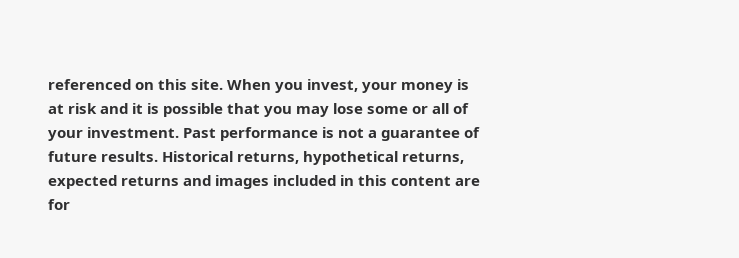referenced on this site. When you invest, your money is at risk and it is possible that you may lose some or all of your investment. Past performance is not a guarantee of future results. Historical returns, hypothetical returns, expected returns and images included in this content are for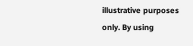illustrative purposes only. By using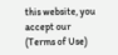this website, you accept our (Terms of Use)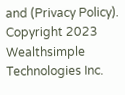and (Privacy Policy). Copyright 2023 Wealthsimple Technologies Inc.